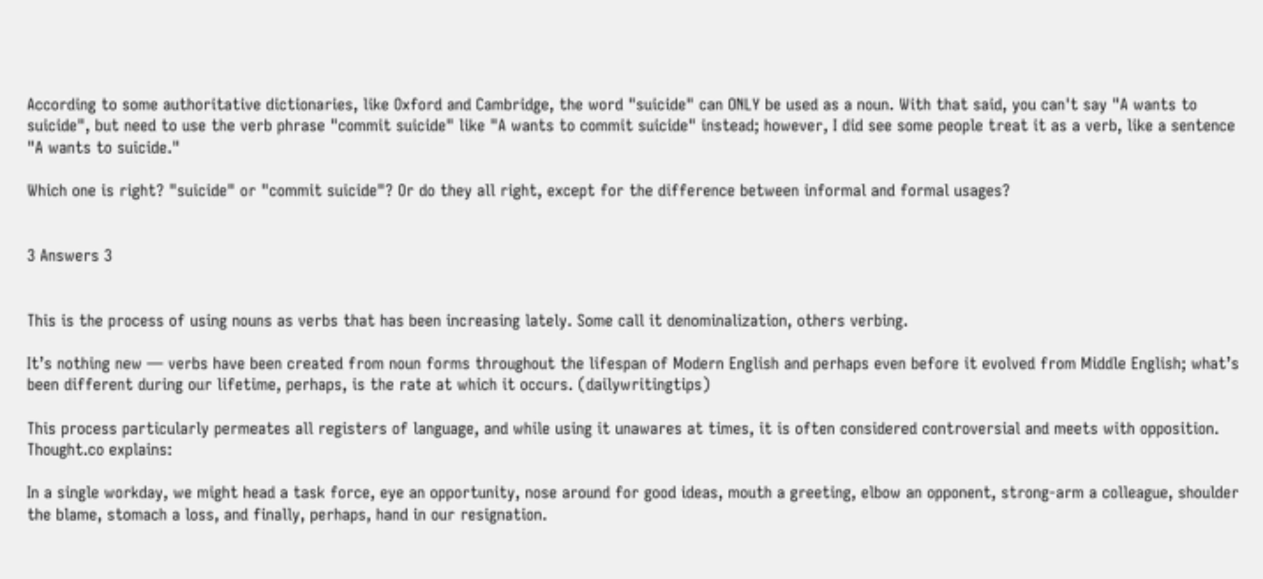According to some authoritative dictionaries, like Oxford and Cambridge, the word "suicide" can ONLY be used as a noun. With that said, you can't say "A wants to suicide", but need to use the verb phrase "commit suicide" like "A wants to commit suicide" instead; however, I did see some people treat it as a verb, like a sentence "A wants to suicide."

Which one is right? "suicide" or "commit suicide"? Or do they all right, except for the difference between informal and formal usages?


3 Answers 3


This is the process of using nouns as verbs that has been increasing lately. Some call it denominalization, others verbing.

It’s nothing new — verbs have been created from noun forms throughout the lifespan of Modern English and perhaps even before it evolved from Middle English; what’s been different during our lifetime, perhaps, is the rate at which it occurs. (dailywritingtips)

This process particularly permeates all registers of language, and while using it unawares at times, it is often considered controversial and meets with opposition. Thought.co explains:

In a single workday, we might head a task force, eye an opportunity, nose around for good ideas, mouth a greeting, elbow an opponent, strong-arm a colleague, shoulder the blame, stomach a loss, and finally, perhaps, hand in our resignation.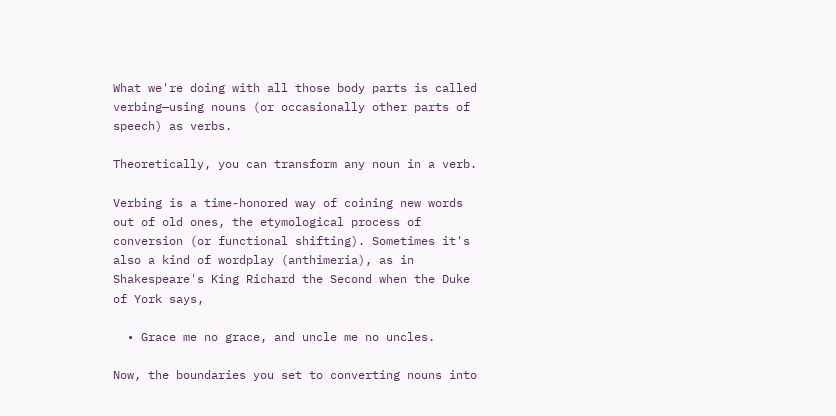What we're doing with all those body parts is called verbing—using nouns (or occasionally other parts of speech) as verbs.

Theoretically, you can transform any noun in a verb.

Verbing is a time-honored way of coining new words out of old ones, the etymological process of conversion (or functional shifting). Sometimes it's also a kind of wordplay (anthimeria), as in Shakespeare's King Richard the Second when the Duke of York says,

  • Grace me no grace, and uncle me no uncles.

Now, the boundaries you set to converting nouns into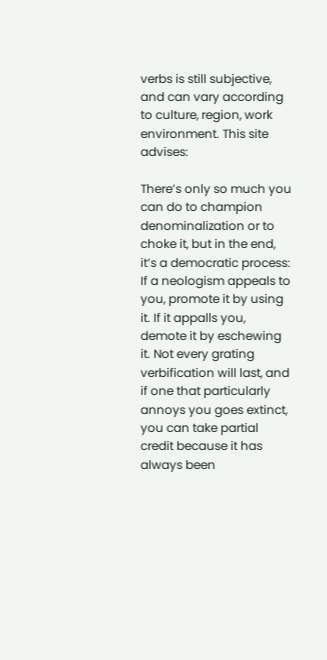verbs is still subjective, and can vary according to culture, region, work environment. This site advises:

There’s only so much you can do to champion denominalization or to choke it, but in the end, it’s a democratic process: If a neologism appeals to you, promote it by using it. If it appalls you, demote it by eschewing it. Not every grating verbification will last, and if one that particularly annoys you goes extinct, you can take partial credit because it has always been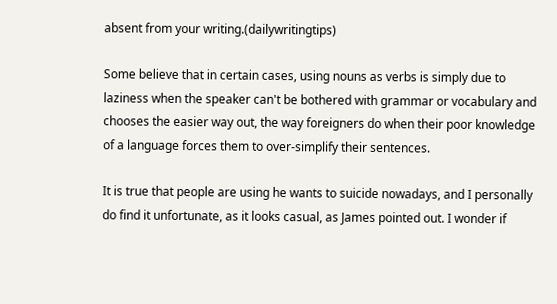absent from your writing.(dailywritingtips)

Some believe that in certain cases, using nouns as verbs is simply due to laziness when the speaker can't be bothered with grammar or vocabulary and chooses the easier way out, the way foreigners do when their poor knowledge of a language forces them to over-simplify their sentences.

It is true that people are using he wants to suicide nowadays, and I personally do find it unfortunate, as it looks casual, as James pointed out. I wonder if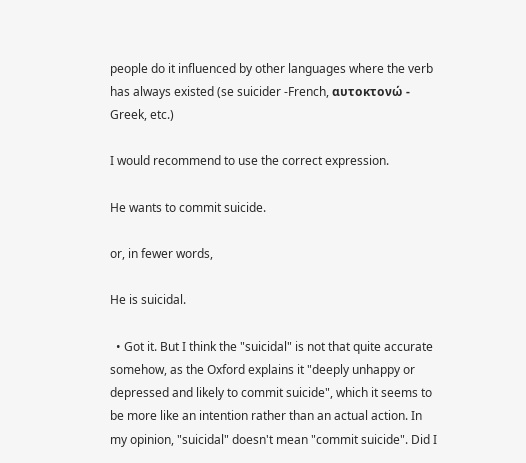people do it influenced by other languages where the verb has always existed (se suicider -French, αυτοκτονώ - Greek, etc.)

I would recommend to use the correct expression.

He wants to commit suicide.

or, in fewer words,

He is suicidal.

  • Got it. But I think the "suicidal" is not that quite accurate somehow, as the Oxford explains it "deeply unhappy or depressed and likely to commit suicide", which it seems to be more like an intention rather than an actual action. In my opinion, "suicidal" doesn't mean "commit suicide". Did I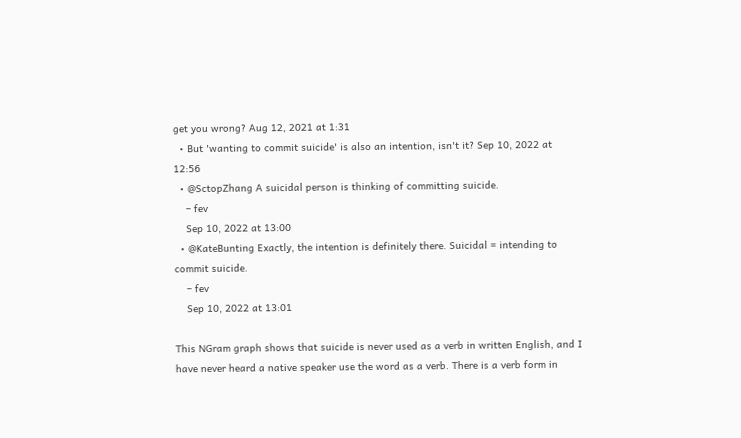get you wrong? Aug 12, 2021 at 1:31
  • But 'wanting to commit suicide' is also an intention, isn't it? Sep 10, 2022 at 12:56
  • @SctopZhang A suicidal person is thinking of committing suicide.
    – fev
    Sep 10, 2022 at 13:00
  • @KateBunting Exactly, the intention is definitely there. Suicidal = intending to commit suicide.
    – fev
    Sep 10, 2022 at 13:01

This NGram graph shows that suicide is never used as a verb in written English, and I have never heard a native speaker use the word as a verb. There is a verb form in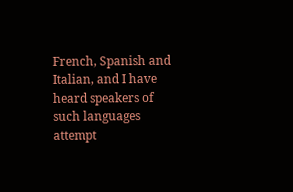French, Spanish and Italian, and I have heard speakers of such languages attempt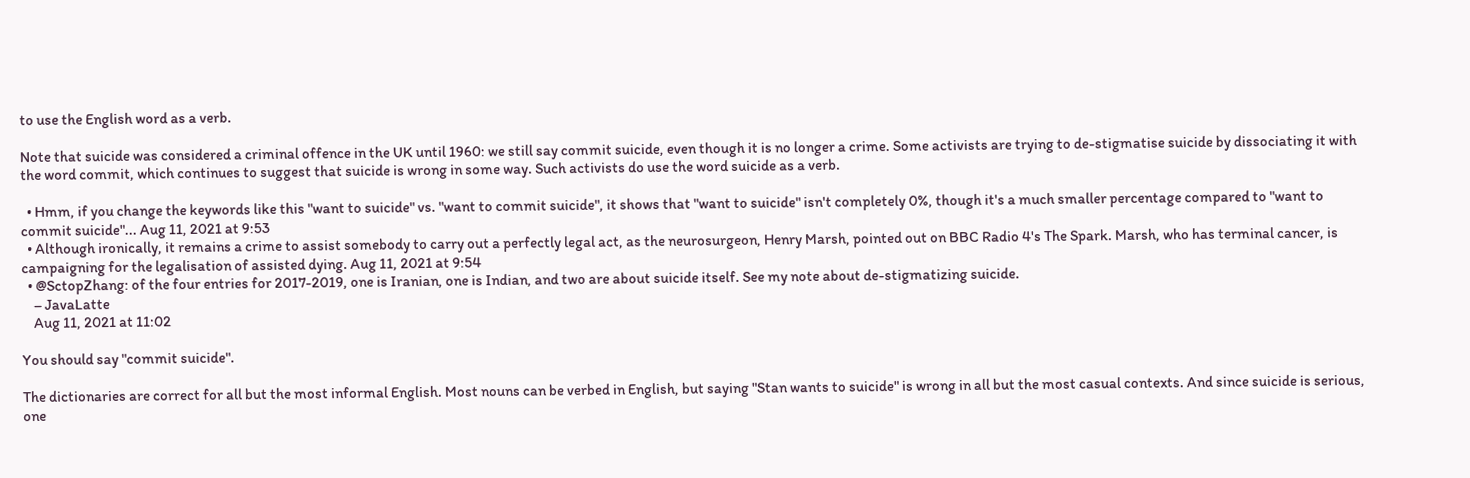to use the English word as a verb.

Note that suicide was considered a criminal offence in the UK until 1960: we still say commit suicide, even though it is no longer a crime. Some activists are trying to de-stigmatise suicide by dissociating it with the word commit, which continues to suggest that suicide is wrong in some way. Such activists do use the word suicide as a verb.

  • Hmm, if you change the keywords like this "want to suicide" vs. "want to commit suicide", it shows that "want to suicide" isn't completely 0%, though it's a much smaller percentage compared to "want to commit suicide"... Aug 11, 2021 at 9:53
  • Although ironically, it remains a crime to assist somebody to carry out a perfectly legal act, as the neurosurgeon, Henry Marsh, pointed out on BBC Radio 4's The Spark. Marsh, who has terminal cancer, is campaigning for the legalisation of assisted dying. Aug 11, 2021 at 9:54
  • @SctopZhang: of the four entries for 2017-2019, one is Iranian, one is Indian, and two are about suicide itself. See my note about de-stigmatizing suicide.
    – JavaLatte
    Aug 11, 2021 at 11:02

You should say "commit suicide".

The dictionaries are correct for all but the most informal English. Most nouns can be verbed in English, but saying "Stan wants to suicide" is wrong in all but the most casual contexts. And since suicide is serious, one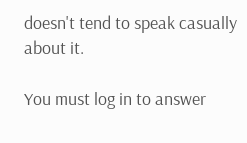doesn't tend to speak casually about it.

You must log in to answer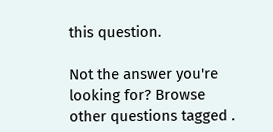this question.

Not the answer you're looking for? Browse other questions tagged .